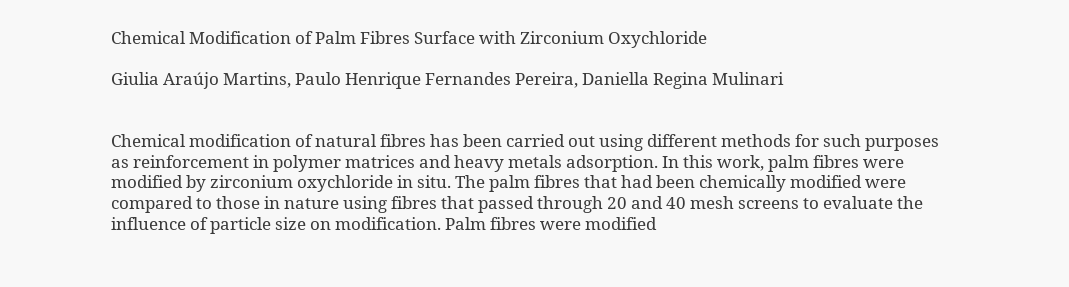Chemical Modification of Palm Fibres Surface with Zirconium Oxychloride

Giulia Araújo Martins, Paulo Henrique Fernandes Pereira, Daniella Regina Mulinari


Chemical modification of natural fibres has been carried out using different methods for such purposes as reinforcement in polymer matrices and heavy metals adsorption. In this work, palm fibres were modified by zirconium oxychloride in situ. The palm fibres that had been chemically modified were compared to those in nature using fibres that passed through 20 and 40 mesh screens to evaluate the influence of particle size on modification. Palm fibres were modified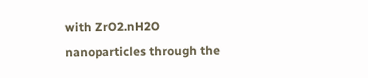with ZrO2.nH2O nanoparticles through the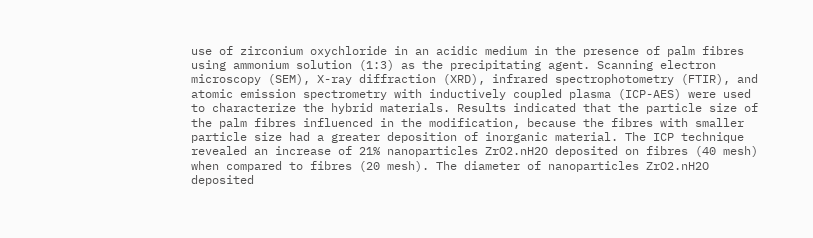use of zirconium oxychloride in an acidic medium in the presence of palm fibres using ammonium solution (1:3) as the precipitating agent. Scanning electron microscopy (SEM), X-ray diffraction (XRD), infrared spectrophotometry (FTIR), and atomic emission spectrometry with inductively coupled plasma (ICP-AES) were used to characterize the hybrid materials. Results indicated that the particle size of the palm fibres influenced in the modification, because the fibres with smaller particle size had a greater deposition of inorganic material. The ICP technique revealed an increase of 21% nanoparticles ZrO2.nH2O deposited on fibres (40 mesh) when compared to fibres (20 mesh). The diameter of nanoparticles ZrO2.nH2O deposited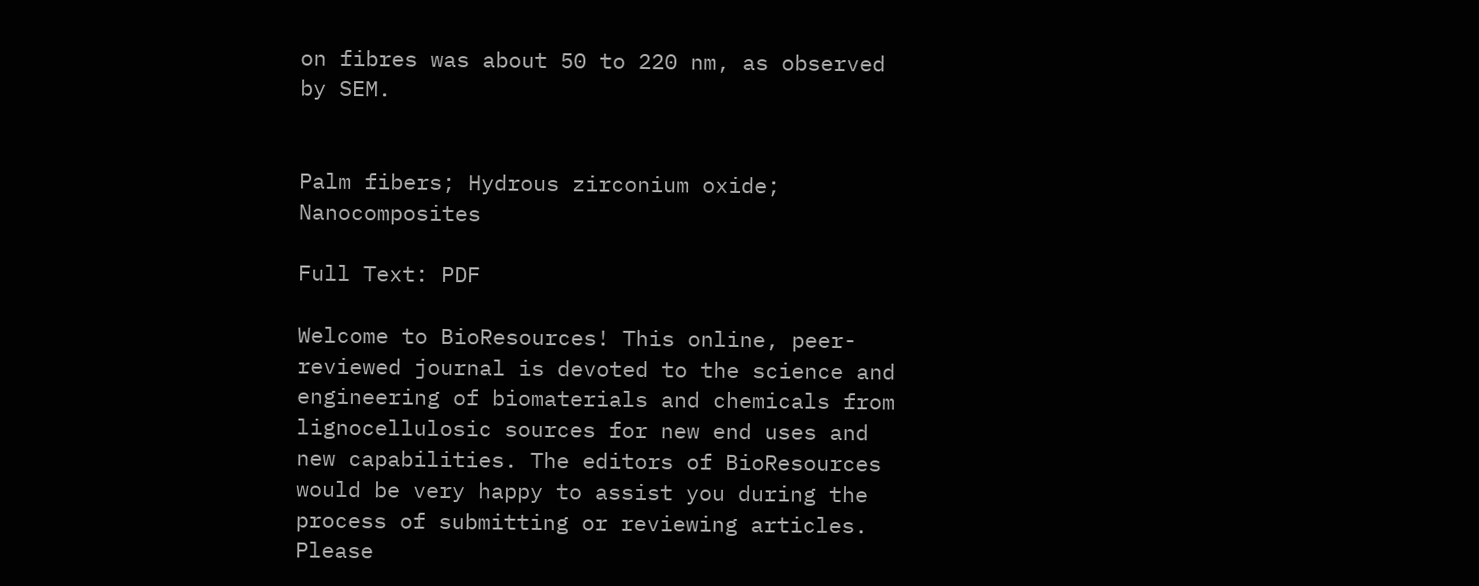on fibres was about 50 to 220 nm, as observed by SEM.


Palm fibers; Hydrous zirconium oxide; Nanocomposites

Full Text: PDF

Welcome to BioResources! This online, peer-reviewed journal is devoted to the science and engineering of biomaterials and chemicals from lignocellulosic sources for new end uses and new capabilities. The editors of BioResources would be very happy to assist you during the process of submitting or reviewing articles. Please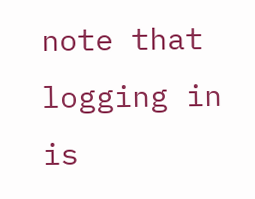note that logging in is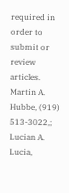required in order to submit or review articles. Martin A. Hubbe, (919) 513-3022,; Lucian A. Lucia,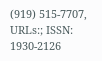(919) 515-7707, URLs:; ISSN: 1930-2126